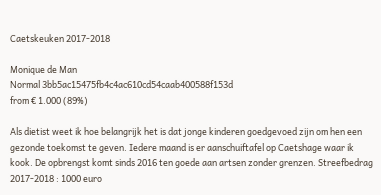Caetskeuken 2017-2018

Monique de Man
Normal 3bb5ac15475fb4c4ac610cd54caab400588f153d
from € 1.000 (89%)

Als dietist weet ik hoe belangrijk het is dat jonge kinderen goedgevoed zijn om hen een gezonde toekomst te geven. Iedere maand is er aanschuiftafel op Caetshage waar ik kook. De opbrengst komt sinds 2016 ten goede aan artsen zonder grenzen. Streefbedrag 2017-2018 : 1000 euro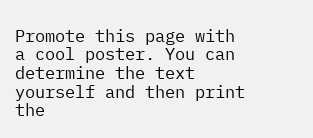Promote this page with a cool poster. You can determine the text yourself and then print the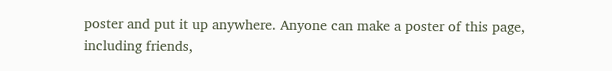poster and put it up anywhere. Anyone can make a poster of this page, including friends,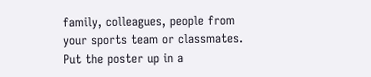family, colleagues, people from your sports team or classmates. Put the poster up in a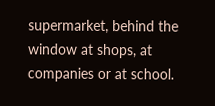supermarket, behind the window at shops, at companies or at school.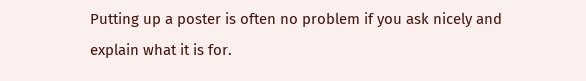Putting up a poster is often no problem if you ask nicely and explain what it is for.